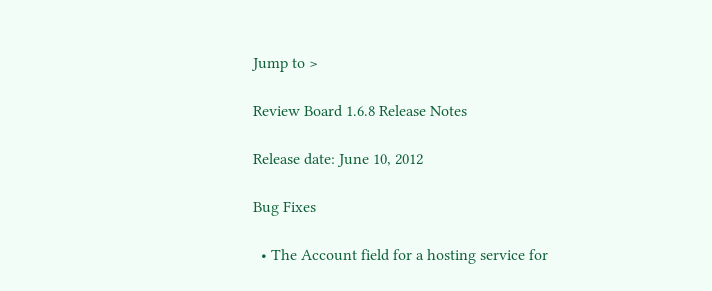Jump to >

Review Board 1.6.8 Release Notes

Release date: June 10, 2012

Bug Fixes

  • The Account field for a hosting service for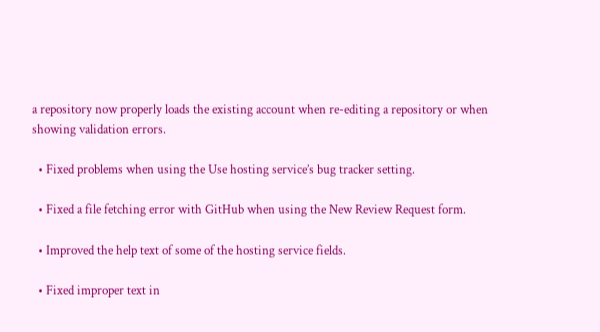a repository now properly loads the existing account when re-editing a repository or when showing validation errors.

  • Fixed problems when using the Use hosting service’s bug tracker setting.

  • Fixed a file fetching error with GitHub when using the New Review Request form.

  • Improved the help text of some of the hosting service fields.

  • Fixed improper text in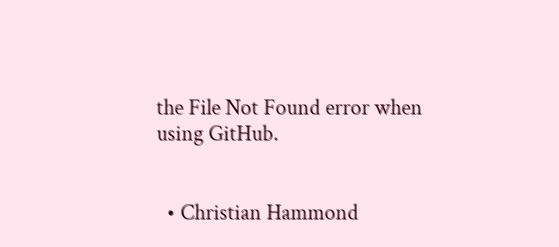the File Not Found error when using GitHub.


  • Christian Hammond